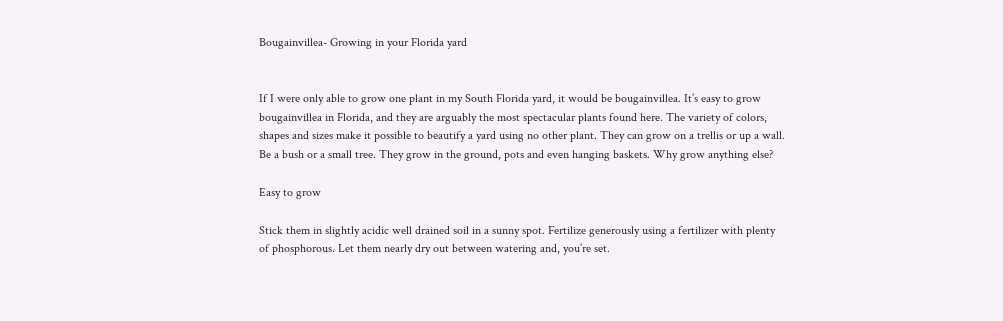Bougainvillea- Growing in your Florida yard


If I were only able to grow one plant in my South Florida yard, it would be bougainvillea. It’s easy to grow bougainvillea in Florida, and they are arguably the most spectacular plants found here. The variety of colors, shapes and sizes make it possible to beautify a yard using no other plant. They can grow on a trellis or up a wall. Be a bush or a small tree. They grow in the ground, pots and even hanging baskets. Why grow anything else?

Easy to grow

Stick them in slightly acidic well drained soil in a sunny spot. Fertilize generously using a fertilizer with plenty of phosphorous. Let them nearly dry out between watering and, you’re set.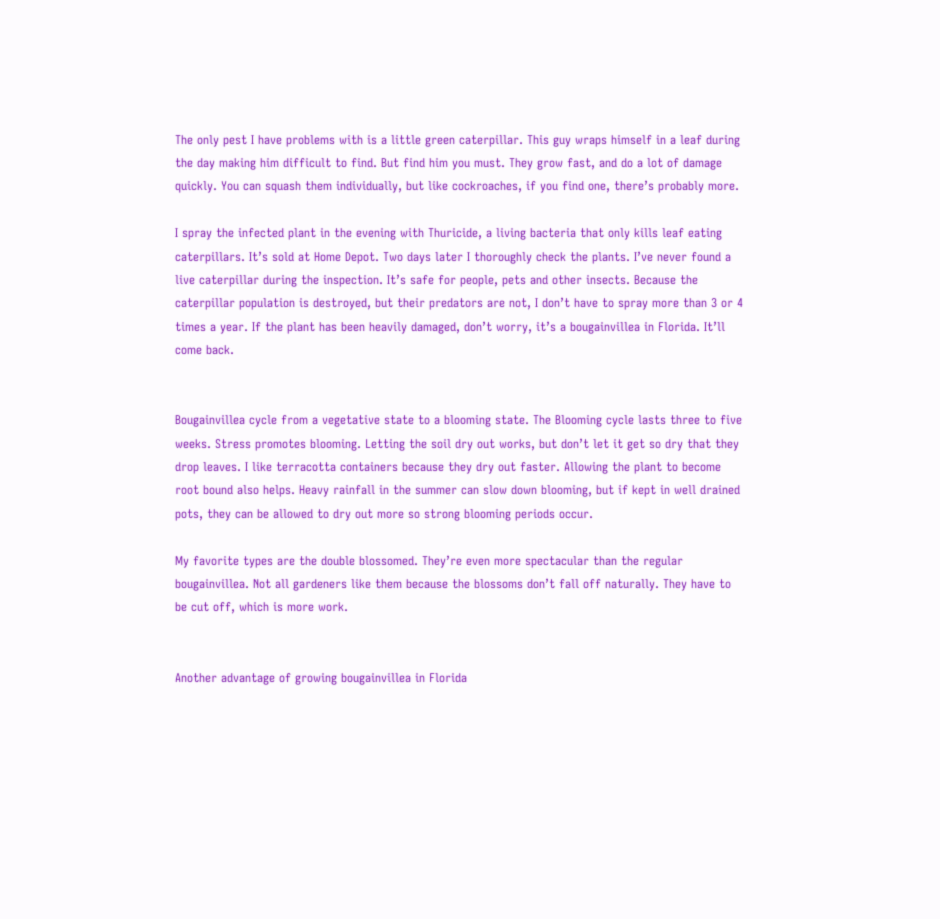The only pest I have problems with is a little green caterpillar. This guy wraps himself in a leaf during the day making him difficult to find. But find him you must. They grow fast, and do a lot of damage quickly. You can squash them individually, but like cockroaches, if you find one, there’s probably more.

I spray the infected plant in the evening with Thuricide, a living bacteria that only kills leaf eating caterpillars. It’s sold at Home Depot. Two days later I thoroughly check the plants. I’ve never found a live caterpillar during the inspection. It’s safe for people, pets and other insects. Because the caterpillar population is destroyed, but their predators are not, I don’t have to spray more than 3 or 4 times a year. If the plant has been heavily damaged, don’t worry, it’s a bougainvillea in Florida. It’ll come back.


Bougainvillea cycle from a vegetative state to a blooming state. The Blooming cycle lasts three to five weeks. Stress promotes blooming. Letting the soil dry out works, but don’t let it get so dry that they drop leaves. I like terracotta containers because they dry out faster. Allowing the plant to become root bound also helps. Heavy rainfall in the summer can slow down blooming, but if kept in well drained pots, they can be allowed to dry out more so strong blooming periods occur.

My favorite types are the double blossomed. They’re even more spectacular than the regular bougainvillea. Not all gardeners like them because the blossoms don’t fall off naturally. They have to be cut off, which is more work.


Another advantage of growing bougainvillea in Florida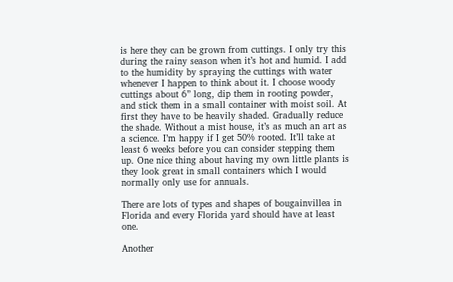is here they can be grown from cuttings. I only try this during the rainy season when it’s hot and humid. I add to the humidity by spraying the cuttings with water whenever I happen to think about it. I choose woody cuttings about 6” long, dip them in rooting powder, and stick them in a small container with moist soil. At first they have to be heavily shaded. Gradually reduce the shade. Without a mist house, it’s as much an art as a science. I’m happy if I get 50% rooted. It’ll take at least 6 weeks before you can consider stepping them up. One nice thing about having my own little plants is they look great in small containers which I would normally only use for annuals.

There are lots of types and shapes of bougainvillea in Florida and every Florida yard should have at least one.

Another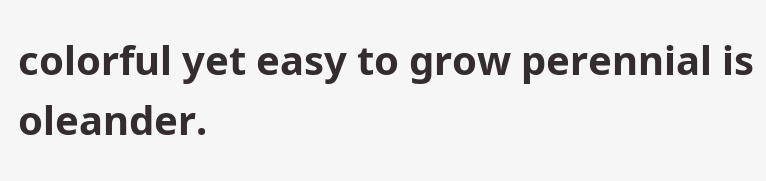colorful yet easy to grow perennial is oleander.